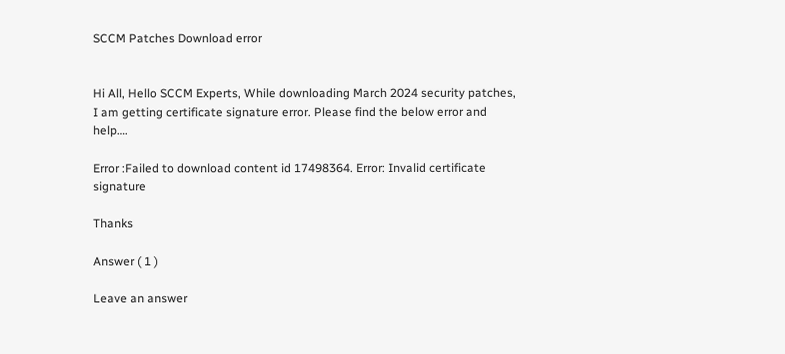SCCM Patches Download error


Hi All, Hello SCCM Experts, While downloading March 2024 security patches, I am getting certificate signature error. Please find the below error and help….

Error :Failed to download content id 17498364. Error: Invalid certificate signature

Thanks

Answer ( 1 )

Leave an answer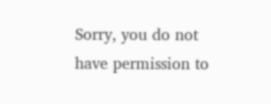Sorry, you do not have permission to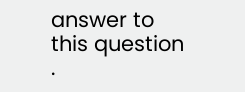answer to this question .